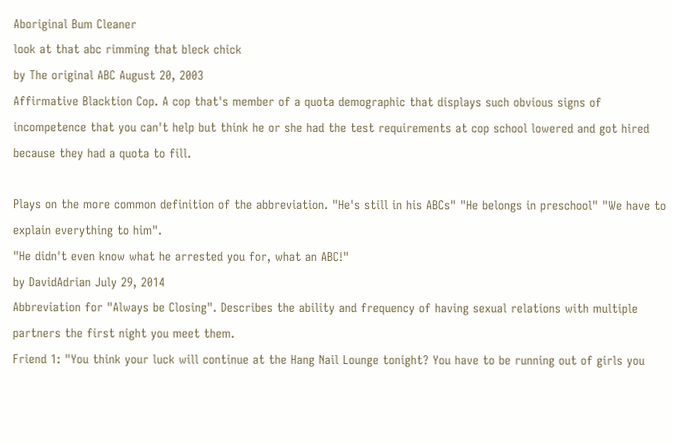Aboriginal Bum Cleaner
look at that abc rimming that bleck chick
by The original ABC August 20, 2003
Affirmative Blacktion Cop. A cop that's member of a quota demographic that displays such obvious signs of incompetence that you can't help but think he or she had the test requirements at cop school lowered and got hired because they had a quota to fill.

Plays on the more common definition of the abbreviation. "He's still in his ABCs" "He belongs in preschool" "We have to explain everything to him".
"He didn't even know what he arrested you for, what an ABC!"
by DavidAdrian July 29, 2014
Abbreviation for "Always be Closing". Describes the ability and frequency of having sexual relations with multiple partners the first night you meet them.
Friend 1: "You think your luck will continue at the Hang Nail Lounge tonight? You have to be running out of girls you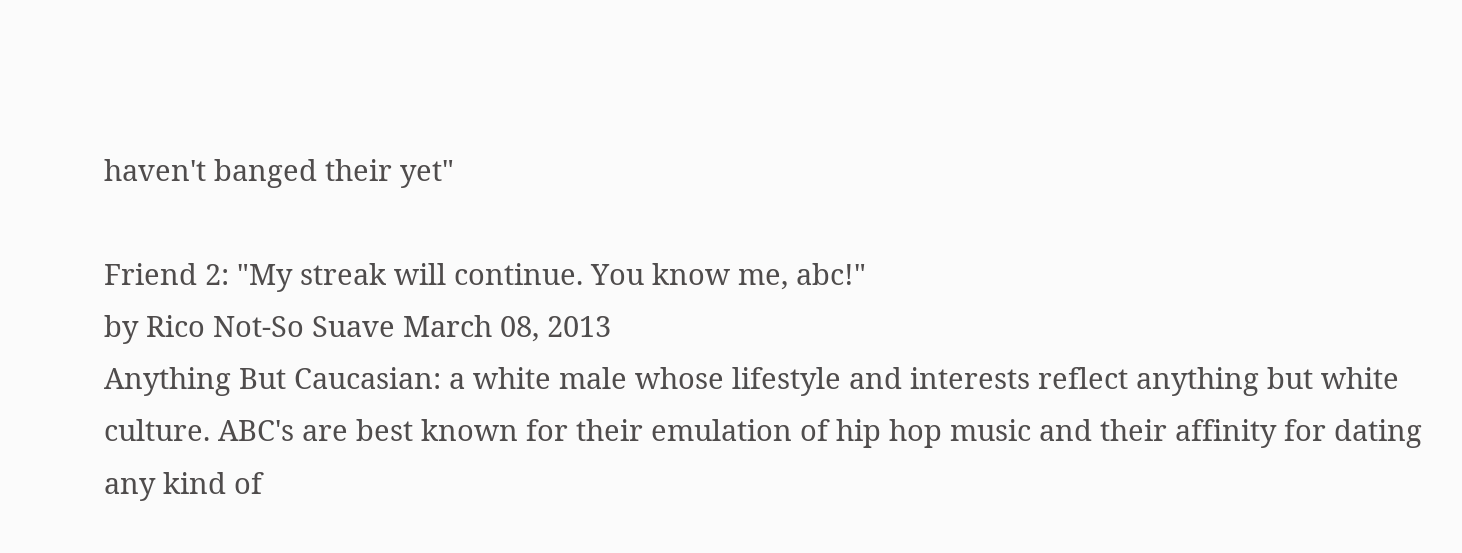haven't banged their yet"

Friend 2: "My streak will continue. You know me, abc!"
by Rico Not-So Suave March 08, 2013
Anything But Caucasian: a white male whose lifestyle and interests reflect anything but white culture. ABC's are best known for their emulation of hip hop music and their affinity for dating any kind of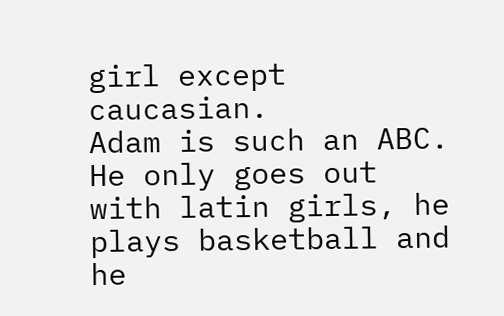girl except caucasian.
Adam is such an ABC. He only goes out with latin girls, he plays basketball and he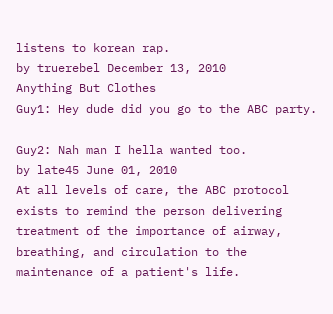listens to korean rap.
by truerebel December 13, 2010
Anything But Clothes
Guy1: Hey dude did you go to the ABC party.

Guy2: Nah man I hella wanted too.
by late45 June 01, 2010
At all levels of care, the ABC protocol exists to remind the person delivering treatment of the importance of airway, breathing, and circulation to the maintenance of a patient's life.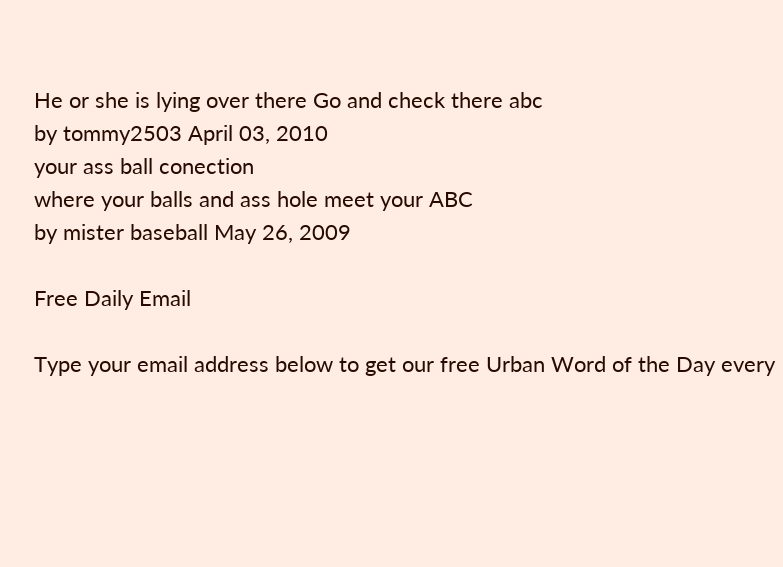He or she is lying over there Go and check there abc
by tommy2503 April 03, 2010
your ass ball conection
where your balls and ass hole meet your ABC
by mister baseball May 26, 2009

Free Daily Email

Type your email address below to get our free Urban Word of the Day every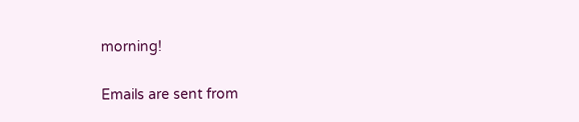morning!

Emails are sent from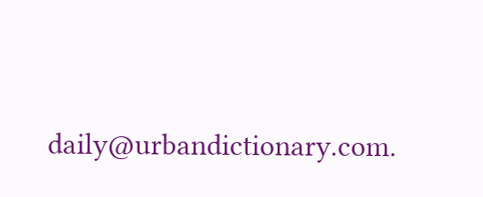daily@urbandictionary.com.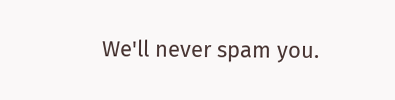We'll never spam you.